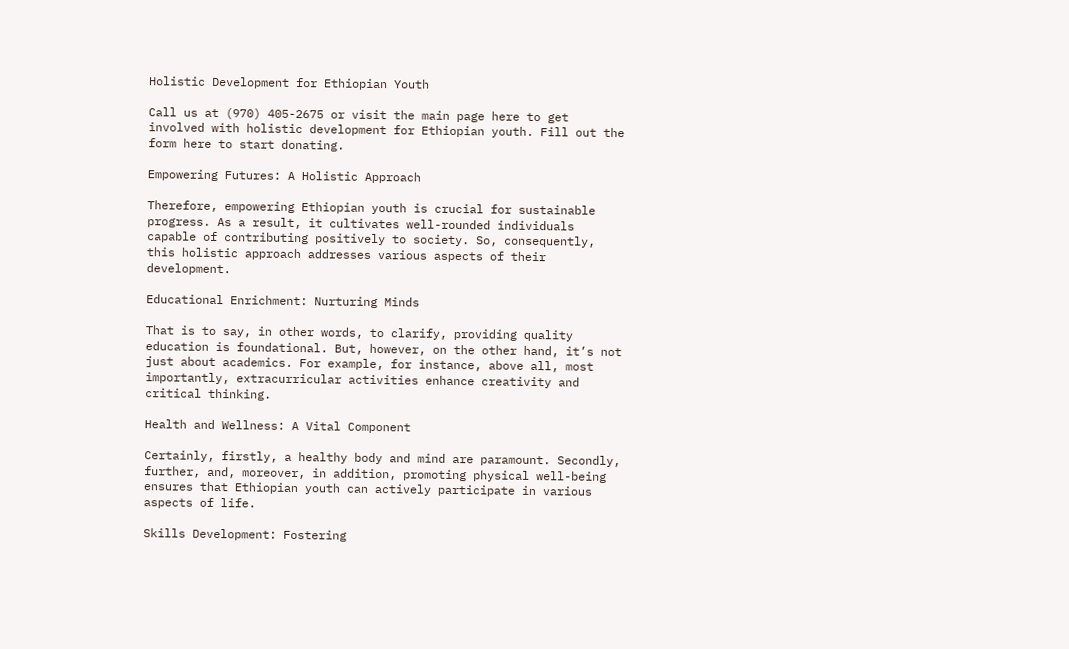Holistic Development for Ethiopian Youth

Call us at (970) 405-2675 or visit the main page here to get involved with holistic development for Ethiopian youth. Fill out the form here to start donating.

Empowering Futures: A Holistic Approach

Therefore, empowering Ethiopian youth is crucial for sustainable progress. As a result, it cultivates well-rounded individuals capable of contributing positively to society. So, consequently, this holistic approach addresses various aspects of their development.

Educational Enrichment: Nurturing Minds

That is to say, in other words, to clarify, providing quality education is foundational. But, however, on the other hand, it’s not just about academics. For example, for instance, above all, most importantly, extracurricular activities enhance creativity and critical thinking.

Health and Wellness: A Vital Component

Certainly, firstly, a healthy body and mind are paramount. Secondly, further, and, moreover, in addition, promoting physical well-being ensures that Ethiopian youth can actively participate in various aspects of life.

Skills Development: Fostering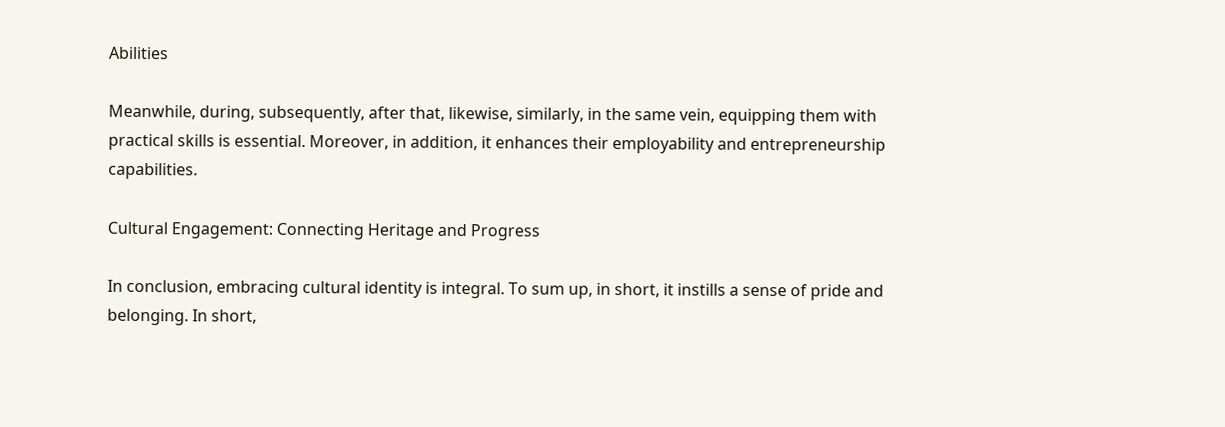Abilities

Meanwhile, during, subsequently, after that, likewise, similarly, in the same vein, equipping them with practical skills is essential. Moreover, in addition, it enhances their employability and entrepreneurship capabilities.

Cultural Engagement: Connecting Heritage and Progress

In conclusion, embracing cultural identity is integral. To sum up, in short, it instills a sense of pride and belonging. In short,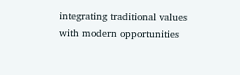integrating traditional values with modern opportunities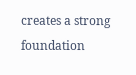creates a strong foundation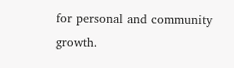for personal and community growth.